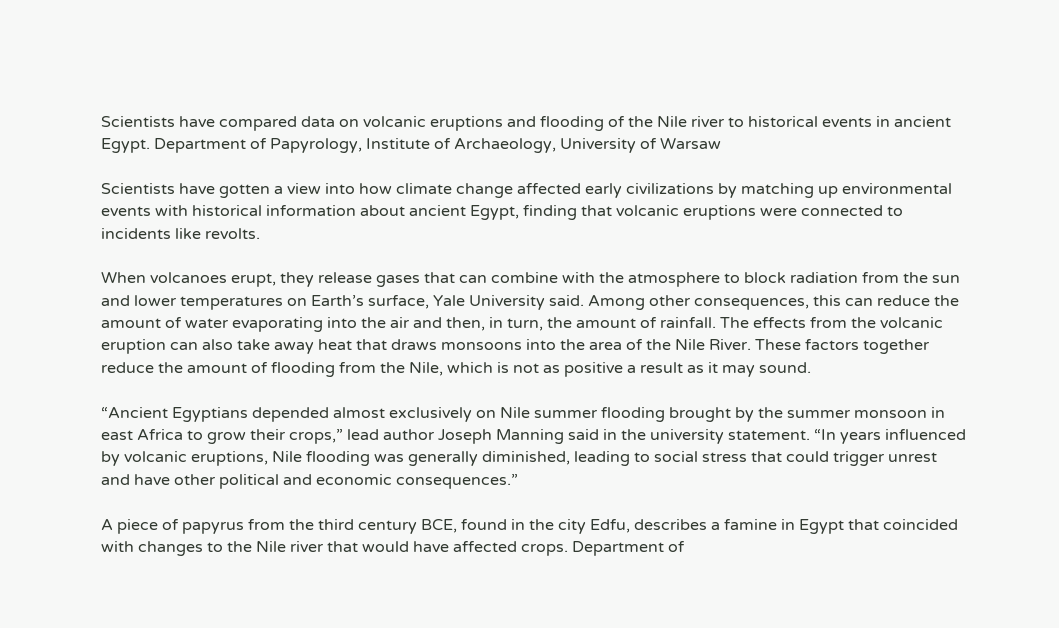Scientists have compared data on volcanic eruptions and flooding of the Nile river to historical events in ancient Egypt. Department of Papyrology, Institute of Archaeology, University of Warsaw

Scientists have gotten a view into how climate change affected early civilizations by matching up environmental events with historical information about ancient Egypt, finding that volcanic eruptions were connected to incidents like revolts.

When volcanoes erupt, they release gases that can combine with the atmosphere to block radiation from the sun and lower temperatures on Earth’s surface, Yale University said. Among other consequences, this can reduce the amount of water evaporating into the air and then, in turn, the amount of rainfall. The effects from the volcanic eruption can also take away heat that draws monsoons into the area of the Nile River. These factors together reduce the amount of flooding from the Nile, which is not as positive a result as it may sound.

“Ancient Egyptians depended almost exclusively on Nile summer flooding brought by the summer monsoon in east Africa to grow their crops,” lead author Joseph Manning said in the university statement. “In years influenced by volcanic eruptions, Nile flooding was generally diminished, leading to social stress that could trigger unrest and have other political and economic consequences.”

A piece of papyrus from the third century BCE, found in the city Edfu, describes a famine in Egypt that coincided with changes to the Nile river that would have affected crops. Department of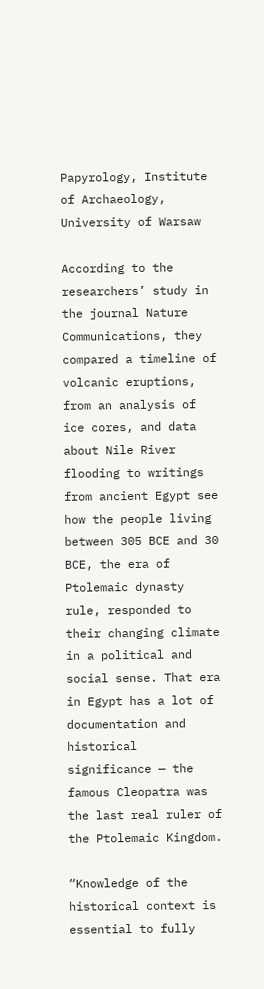Papyrology, Institute of Archaeology, University of Warsaw

According to the researchers’ study in the journal Nature Communications, they compared a timeline of volcanic eruptions, from an analysis of ice cores, and data about Nile River flooding to writings from ancient Egypt see how the people living between 305 BCE and 30 BCE, the era of Ptolemaic dynasty rule, responded to their changing climate in a political and social sense. That era in Egypt has a lot of documentation and historical significance — the famous Cleopatra was the last real ruler of the Ptolemaic Kingdom.

“Knowledge of the historical context is essential to fully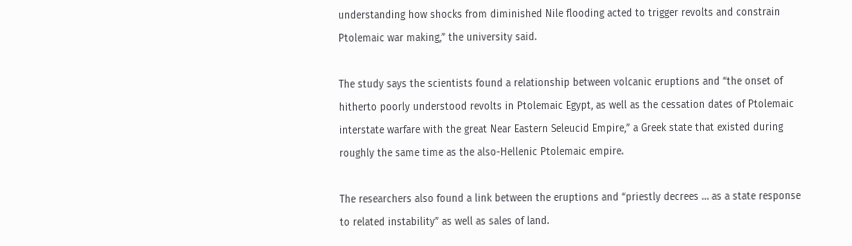understanding how shocks from diminished Nile flooding acted to trigger revolts and constrain Ptolemaic war making,” the university said.

The study says the scientists found a relationship between volcanic eruptions and “the onset of hitherto poorly understood revolts in Ptolemaic Egypt, as well as the cessation dates of Ptolemaic interstate warfare with the great Near Eastern Seleucid Empire,” a Greek state that existed during roughly the same time as the also-Hellenic Ptolemaic empire.

The researchers also found a link between the eruptions and “priestly decrees … as a state response to related instability” as well as sales of land.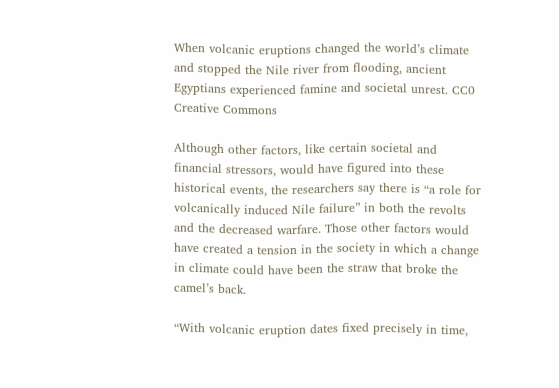When volcanic eruptions changed the world’s climate and stopped the Nile river from flooding, ancient Egyptians experienced famine and societal unrest. CC0 Creative Commons

Although other factors, like certain societal and financial stressors, would have figured into these historical events, the researchers say there is “a role for volcanically induced Nile failure” in both the revolts and the decreased warfare. Those other factors would have created a tension in the society in which a change in climate could have been the straw that broke the camel’s back.

“With volcanic eruption dates fixed precisely in time,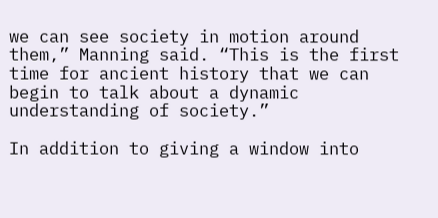we can see society in motion around them,” Manning said. “This is the first time for ancient history that we can begin to talk about a dynamic understanding of society.”

In addition to giving a window into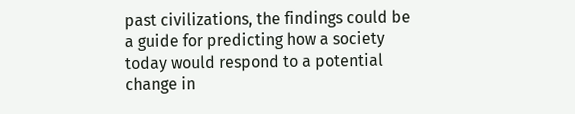past civilizations, the findings could be a guide for predicting how a society today would respond to a potential change in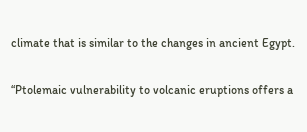climate that is similar to the changes in ancient Egypt.

“Ptolemaic vulnerability to volcanic eruptions offers a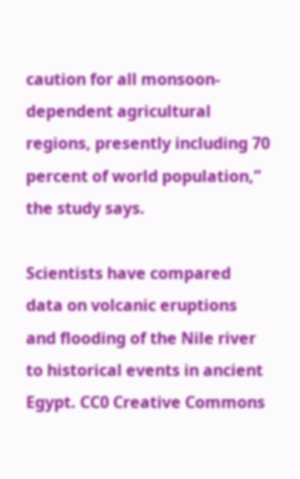caution for all monsoon-dependent agricultural regions, presently including 70 percent of world population,” the study says.

Scientists have compared data on volcanic eruptions and flooding of the Nile river to historical events in ancient Egypt. CC0 Creative Commons